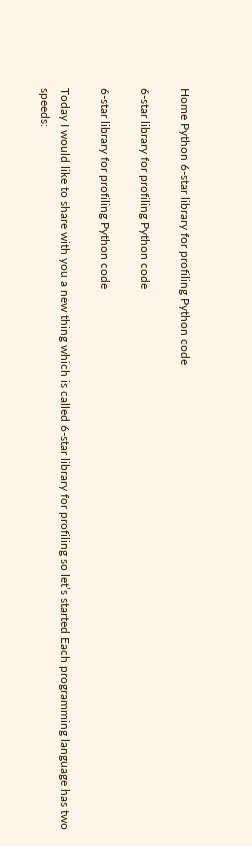Home Python 6-star library for profiling Python code

6-star library for profiling Python code

6-star library for profiling Python code

Today I would like to share with you a new thing which is called 6-star library for profiling so let’s started Each programming language has two speeds: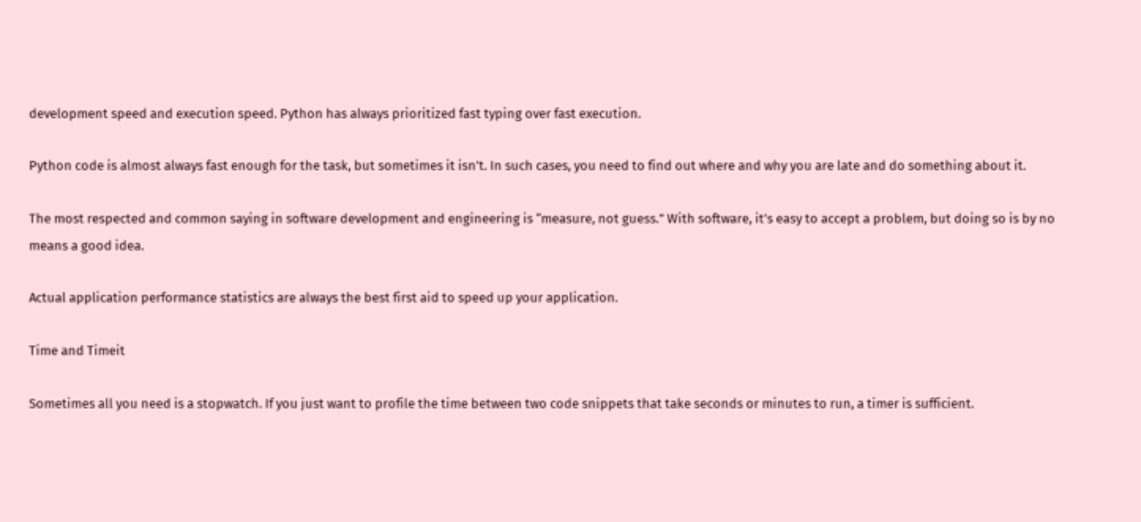development speed and execution speed. Python has always prioritized fast typing over fast execution.

Python code is almost always fast enough for the task, but sometimes it isn’t. In such cases, you need to find out where and why you are late and do something about it.

The most respected and common saying in software development and engineering is “measure, not guess.” With software, it’s easy to accept a problem, but doing so is by no means a good idea.

Actual application performance statistics are always the best first aid to speed up your application.

Time and Timeit

Sometimes all you need is a stopwatch. If you just want to profile the time between two code snippets that take seconds or minutes to run, a timer is sufficient.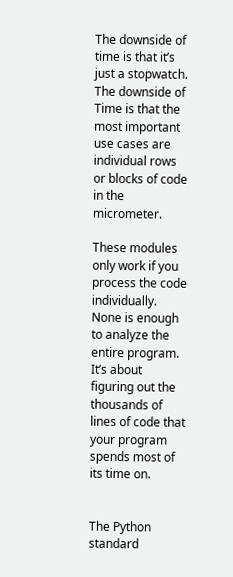The downside of time is that it’s just a stopwatch. The downside of Time is that the most important use cases are individual rows or blocks of code in the micrometer.

These modules only work if you process the code individually. None is enough to analyze the entire program. It’s about figuring out the thousands of lines of code that your program spends most of its time on.


The Python standard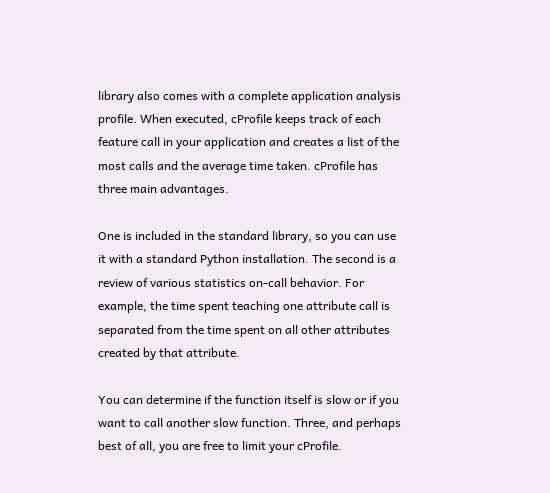library also comes with a complete application analysis profile. When executed, cProfile keeps track of each feature call in your application and creates a list of the most calls and the average time taken. cProfile has three main advantages.

One is included in the standard library, so you can use it with a standard Python installation. The second is a review of various statistics on-call behavior. For example, the time spent teaching one attribute call is separated from the time spent on all other attributes created by that attribute.

You can determine if the function itself is slow or if you want to call another slow function. Three, and perhaps best of all, you are free to limit your cProfile.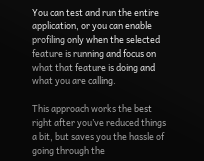You can test and run the entire application, or you can enable profiling only when the selected feature is running and focus on what that feature is doing and what you are calling.

This approach works the best right after you’ve reduced things a bit, but saves you the hassle of going through the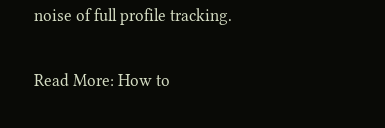noise of full profile tracking.

Read More: How to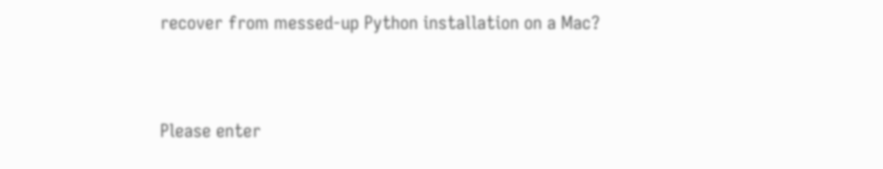recover from messed-up Python installation on a Mac?


Please enter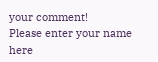your comment!
Please enter your name here